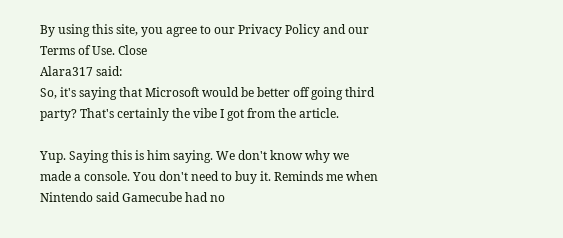By using this site, you agree to our Privacy Policy and our Terms of Use. Close
Alara317 said:
So, it's saying that Microsoft would be better off going third party? That's certainly the vibe I got from the article.

Yup. Saying this is him saying. We don't know why we made a console. You don't need to buy it. Reminds me when Nintendo said Gamecube had no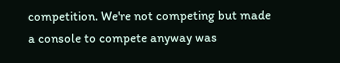competition. We're not competing but made a console to compete anyway was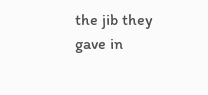the jib they gave in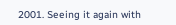2001. Seeing it again with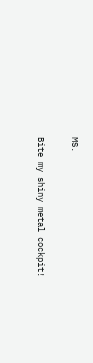MS.

Bite my shiny metal cockpit!